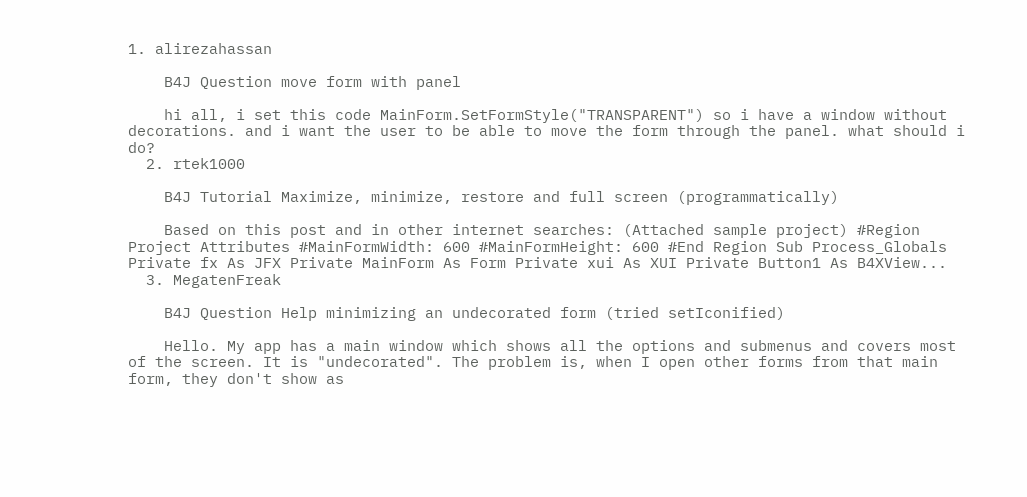1. alirezahassan

    B4J Question move form with panel

    hi all, i set this code MainForm.SetFormStyle("TRANSPARENT") so i have a window without decorations. and i want the user to be able to move the form through the panel. what should i do?
  2. rtek1000

    B4J Tutorial Maximize, minimize, restore and full screen (programmatically)

    Based on this post and in other internet searches: (Attached sample project) #Region Project Attributes #MainFormWidth: 600 #MainFormHeight: 600 #End Region Sub Process_Globals Private fx As JFX Private MainForm As Form Private xui As XUI Private Button1 As B4XView...
  3. MegatenFreak

    B4J Question Help minimizing an undecorated form (tried setIconified)

    Hello. My app has a main window which shows all the options and submenus and covers most of the screen. It is "undecorated". The problem is, when I open other forms from that main form, they don't show as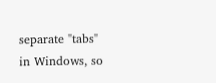separate "tabs" in Windows, so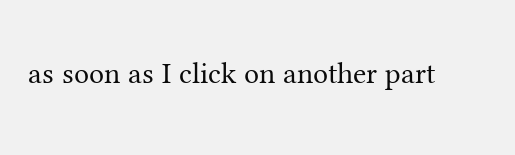as soon as I click on another part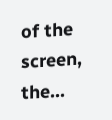of the screen, the...